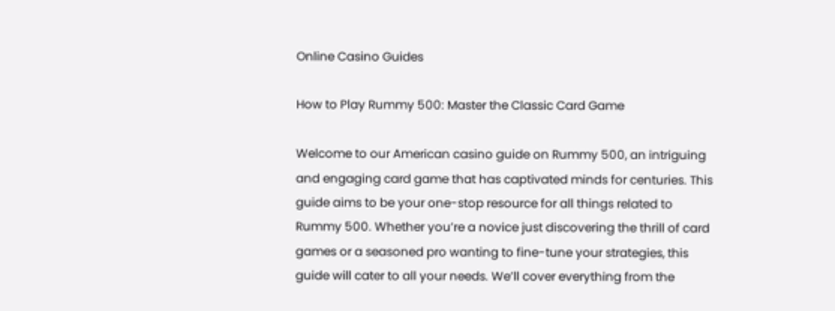Online Casino Guides

How to Play Rummy 500: Master the Classic Card Game

Welcome to our American casino guide on Rummy 500, an intriguing and engaging card game that has captivated minds for centuries. This guide aims to be your one-stop resource for all things related to Rummy 500. Whether you’re a novice just discovering the thrill of card games or a seasoned pro wanting to fine-tune your strategies, this guide will cater to all your needs. We’ll cover everything from the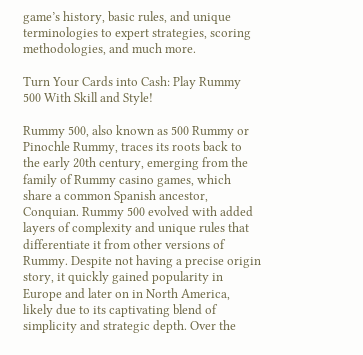game’s history, basic rules, and unique terminologies to expert strategies, scoring methodologies, and much more.

Turn Your Cards into Cash: Play Rummy 500 With Skill and Style!

Rummy 500, also known as 500 Rummy or Pinochle Rummy, traces its roots back to the early 20th century, emerging from the family of Rummy casino games, which share a common Spanish ancestor, Conquian. Rummy 500 evolved with added layers of complexity and unique rules that differentiate it from other versions of Rummy. Despite not having a precise origin story, it quickly gained popularity in Europe and later on in North America, likely due to its captivating blend of simplicity and strategic depth. Over the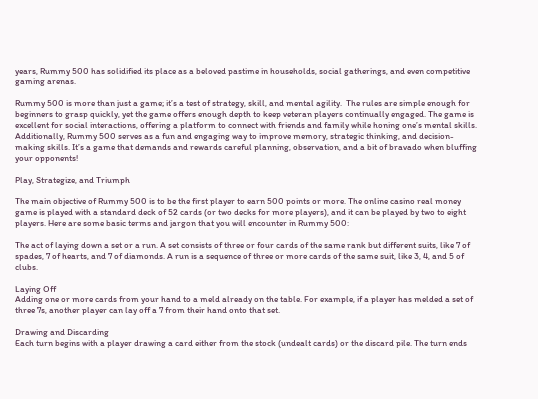years, Rummy 500 has solidified its place as a beloved pastime in households, social gatherings, and even competitive gaming arenas.

Rummy 500 is more than just a game; it’s a test of strategy, skill, and mental agility.  The rules are simple enough for beginners to grasp quickly, yet the game offers enough depth to keep veteran players continually engaged. The game is excellent for social interactions, offering a platform to connect with friends and family while honing one’s mental skills. Additionally, Rummy 500 serves as a fun and engaging way to improve memory, strategic thinking, and decision-making skills. It’s a game that demands and rewards careful planning, observation, and a bit of bravado when bluffing your opponents!

Play, Strategize, and Triumph

The main objective of Rummy 500 is to be the first player to earn 500 points or more. The online casino real money game is played with a standard deck of 52 cards (or two decks for more players), and it can be played by two to eight players. Here are some basic terms and jargon that you will encounter in Rummy 500:

The act of laying down a set or a run. A set consists of three or four cards of the same rank but different suits, like 7 of spades, 7 of hearts, and 7 of diamonds. A run is a sequence of three or more cards of the same suit, like 3, 4, and 5 of clubs.

Laying Off
Adding one or more cards from your hand to a meld already on the table. For example, if a player has melded a set of three 7s, another player can lay off a 7 from their hand onto that set.

Drawing and Discarding
Each turn begins with a player drawing a card either from the stock (undealt cards) or the discard pile. The turn ends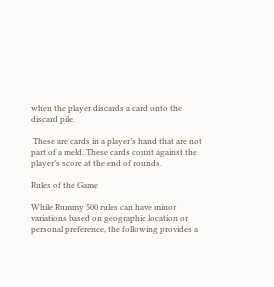when the player discards a card onto the discard pile.

 These are cards in a player’s hand that are not part of a meld. These cards count against the player’s score at the end of rounds.

Rules of the Game

While Rummy 500 rules can have minor variations based on geographic location or personal preference, the following provides a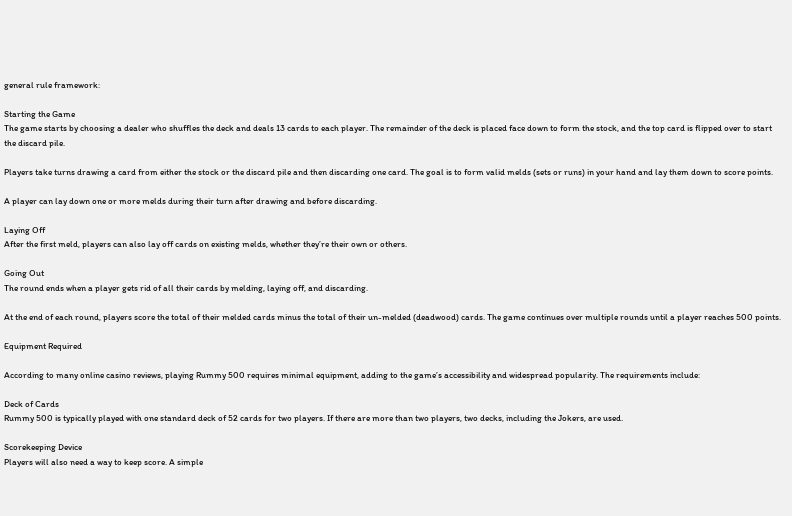general rule framework:

Starting the Game
The game starts by choosing a dealer who shuffles the deck and deals 13 cards to each player. The remainder of the deck is placed face down to form the stock, and the top card is flipped over to start the discard pile.

Players take turns drawing a card from either the stock or the discard pile and then discarding one card. The goal is to form valid melds (sets or runs) in your hand and lay them down to score points.

A player can lay down one or more melds during their turn after drawing and before discarding.

Laying Off
After the first meld, players can also lay off cards on existing melds, whether they’re their own or others.

Going Out
The round ends when a player gets rid of all their cards by melding, laying off, and discarding.

At the end of each round, players score the total of their melded cards minus the total of their un-melded (deadwood) cards. The game continues over multiple rounds until a player reaches 500 points.

Equipment Required

According to many online casino reviews, playing Rummy 500 requires minimal equipment, adding to the game’s accessibility and widespread popularity. The requirements include:

Deck of Cards
Rummy 500 is typically played with one standard deck of 52 cards for two players. If there are more than two players, two decks, including the Jokers, are used.

Scorekeeping Device
Players will also need a way to keep score. A simple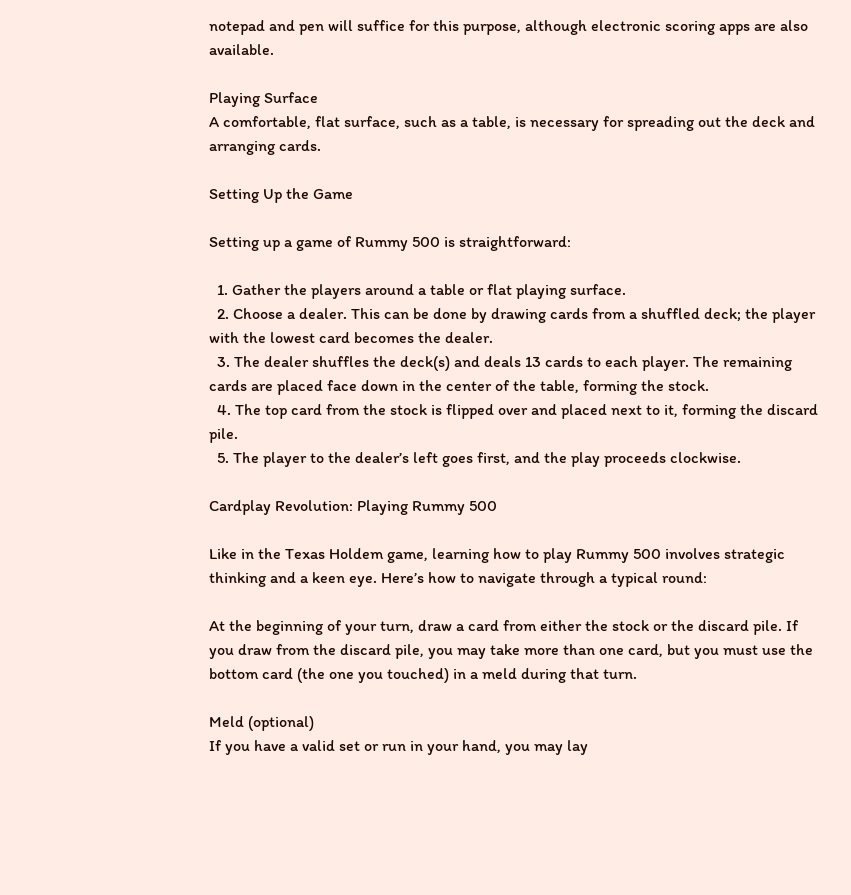notepad and pen will suffice for this purpose, although electronic scoring apps are also available.

Playing Surface
A comfortable, flat surface, such as a table, is necessary for spreading out the deck and arranging cards.

Setting Up the Game

Setting up a game of Rummy 500 is straightforward:

  1. Gather the players around a table or flat playing surface.
  2. Choose a dealer. This can be done by drawing cards from a shuffled deck; the player with the lowest card becomes the dealer.
  3. The dealer shuffles the deck(s) and deals 13 cards to each player. The remaining cards are placed face down in the center of the table, forming the stock.
  4. The top card from the stock is flipped over and placed next to it, forming the discard pile.
  5. The player to the dealer’s left goes first, and the play proceeds clockwise.

Cardplay Revolution: Playing Rummy 500

Like in the Texas Holdem game, learning how to play Rummy 500 involves strategic thinking and a keen eye. Here’s how to navigate through a typical round:

At the beginning of your turn, draw a card from either the stock or the discard pile. If you draw from the discard pile, you may take more than one card, but you must use the bottom card (the one you touched) in a meld during that turn.

Meld (optional)
If you have a valid set or run in your hand, you may lay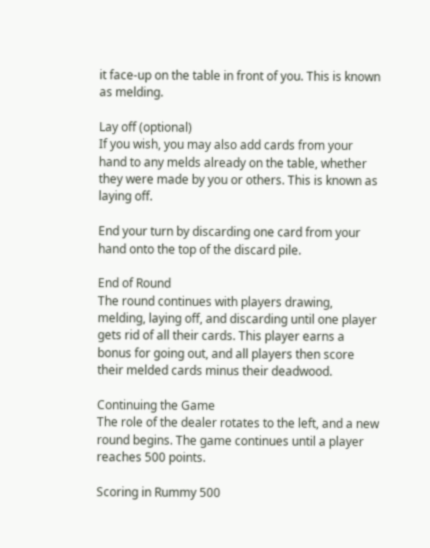it face-up on the table in front of you. This is known as melding.

Lay off (optional)
If you wish, you may also add cards from your hand to any melds already on the table, whether they were made by you or others. This is known as laying off.

End your turn by discarding one card from your hand onto the top of the discard pile.

End of Round
The round continues with players drawing, melding, laying off, and discarding until one player gets rid of all their cards. This player earns a bonus for going out, and all players then score their melded cards minus their deadwood.

Continuing the Game
The role of the dealer rotates to the left, and a new round begins. The game continues until a player reaches 500 points.

Scoring in Rummy 500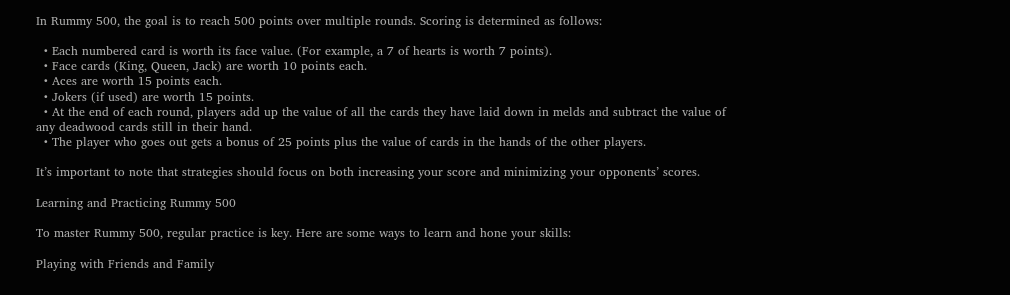In Rummy 500, the goal is to reach 500 points over multiple rounds. Scoring is determined as follows:

  • Each numbered card is worth its face value. (For example, a 7 of hearts is worth 7 points).
  • Face cards (King, Queen, Jack) are worth 10 points each.
  • Aces are worth 15 points each.
  • Jokers (if used) are worth 15 points.
  • At the end of each round, players add up the value of all the cards they have laid down in melds and subtract the value of any deadwood cards still in their hand.
  • The player who goes out gets a bonus of 25 points plus the value of cards in the hands of the other players.

It’s important to note that strategies should focus on both increasing your score and minimizing your opponents’ scores.

Learning and Practicing Rummy 500

To master Rummy 500, regular practice is key. Here are some ways to learn and hone your skills:

Playing with Friends and Family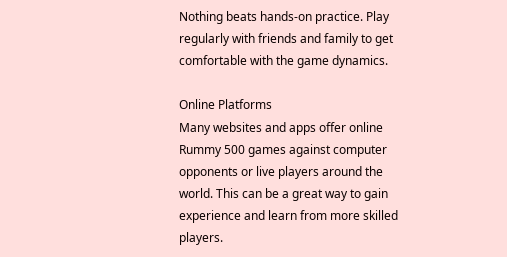Nothing beats hands-on practice. Play regularly with friends and family to get comfortable with the game dynamics.

Online Platforms
Many websites and apps offer online Rummy 500 games against computer opponents or live players around the world. This can be a great way to gain experience and learn from more skilled players.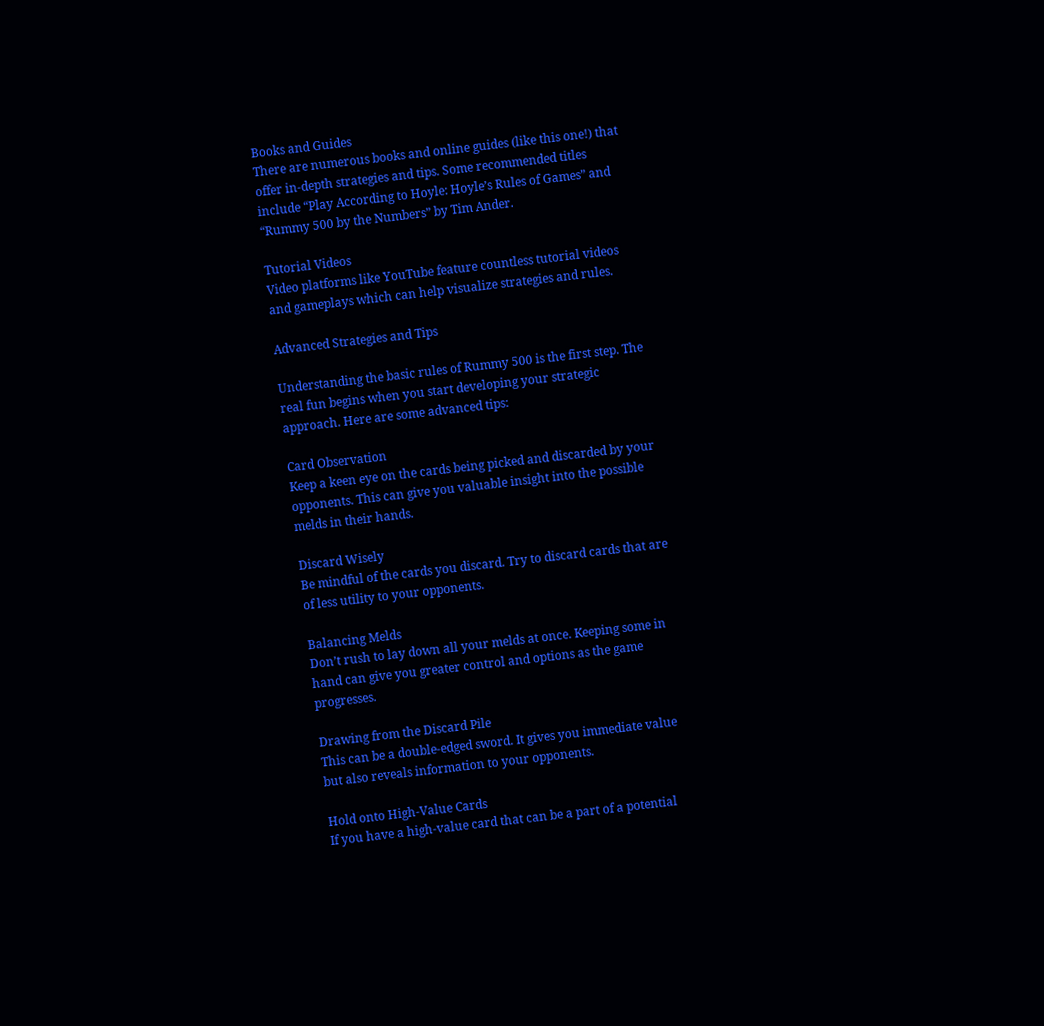Books and Guides
There are numerous books and online guides (like this one!) that offer in-depth strategies and tips. Some recommended titles include “Play According to Hoyle: Hoyle’s Rules of Games” and “Rummy 500 by the Numbers” by Tim Ander.

Tutorial Videos
Video platforms like YouTube feature countless tutorial videos and gameplays which can help visualize strategies and rules.

Advanced Strategies and Tips

Understanding the basic rules of Rummy 500 is the first step. The real fun begins when you start developing your strategic approach. Here are some advanced tips:

Card Observation
Keep a keen eye on the cards being picked and discarded by your opponents. This can give you valuable insight into the possible melds in their hands.

Discard Wisely
Be mindful of the cards you discard. Try to discard cards that are of less utility to your opponents.

Balancing Melds
Don’t rush to lay down all your melds at once. Keeping some in hand can give you greater control and options as the game progresses.

Drawing from the Discard Pile
This can be a double-edged sword. It gives you immediate value but also reveals information to your opponents.

Hold onto High-Value Cards
If you have a high-value card that can be a part of a potential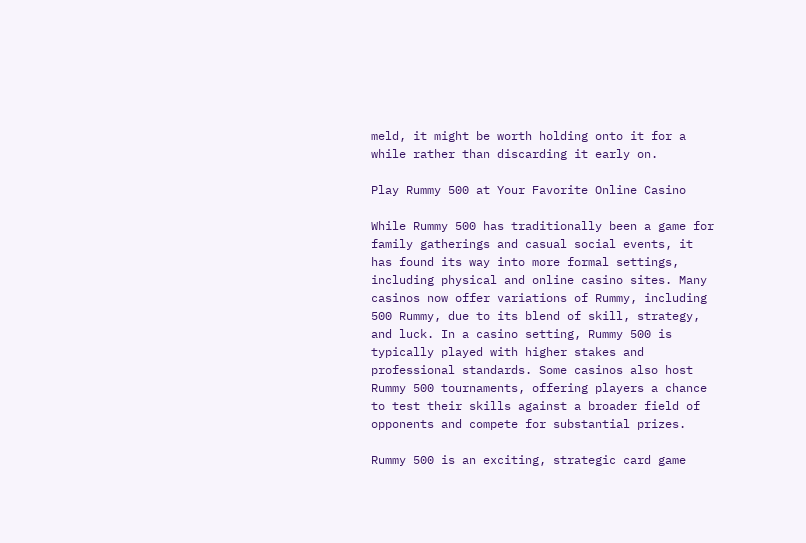meld, it might be worth holding onto it for a while rather than discarding it early on.

Play Rummy 500 at Your Favorite Online Casino

While Rummy 500 has traditionally been a game for family gatherings and casual social events, it has found its way into more formal settings, including physical and online casino sites. Many casinos now offer variations of Rummy, including 500 Rummy, due to its blend of skill, strategy, and luck. In a casino setting, Rummy 500 is typically played with higher stakes and professional standards. Some casinos also host Rummy 500 tournaments, offering players a chance to test their skills against a broader field of opponents and compete for substantial prizes.

Rummy 500 is an exciting, strategic card game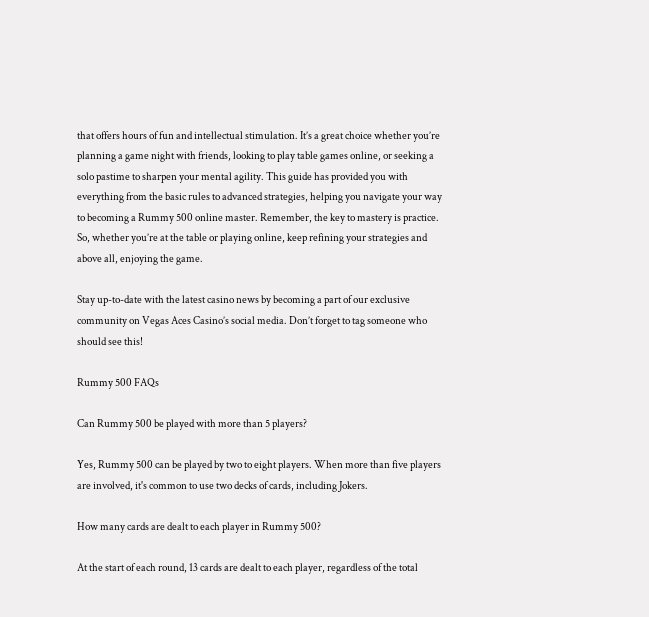that offers hours of fun and intellectual stimulation. It’s a great choice whether you’re planning a game night with friends, looking to play table games online, or seeking a solo pastime to sharpen your mental agility. This guide has provided you with everything from the basic rules to advanced strategies, helping you navigate your way to becoming a Rummy 500 online master. Remember, the key to mastery is practice. So, whether you’re at the table or playing online, keep refining your strategies and above all, enjoying the game.

Stay up-to-date with the latest casino news by becoming a part of our exclusive community on Vegas Aces Casino’s social media. Don’t forget to tag someone who should see this!

Rummy 500 FAQs

Can Rummy 500 be played with more than 5 players?

Yes, Rummy 500 can be played by two to eight players. When more than five players are involved, it's common to use two decks of cards, including Jokers.

How many cards are dealt to each player in Rummy 500?

At the start of each round, 13 cards are dealt to each player, regardless of the total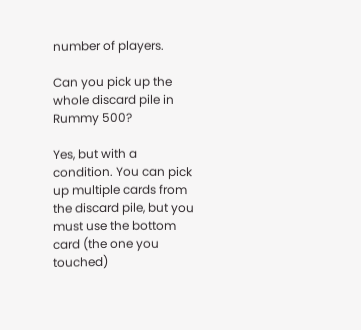number of players.

Can you pick up the whole discard pile in Rummy 500?

Yes, but with a condition. You can pick up multiple cards from the discard pile, but you must use the bottom card (the one you touched)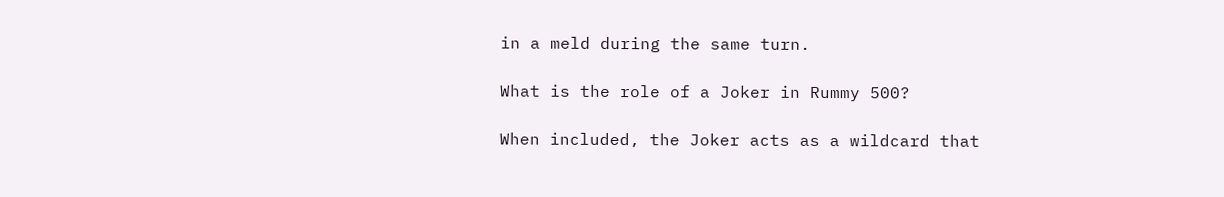in a meld during the same turn.

What is the role of a Joker in Rummy 500?

When included, the Joker acts as a wildcard that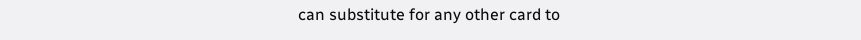can substitute for any other card to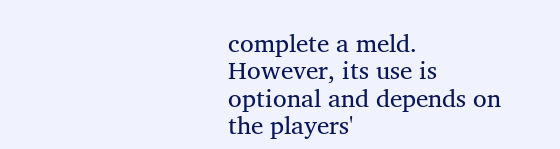complete a meld. However, its use is optional and depends on the players'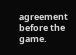agreement before the game.